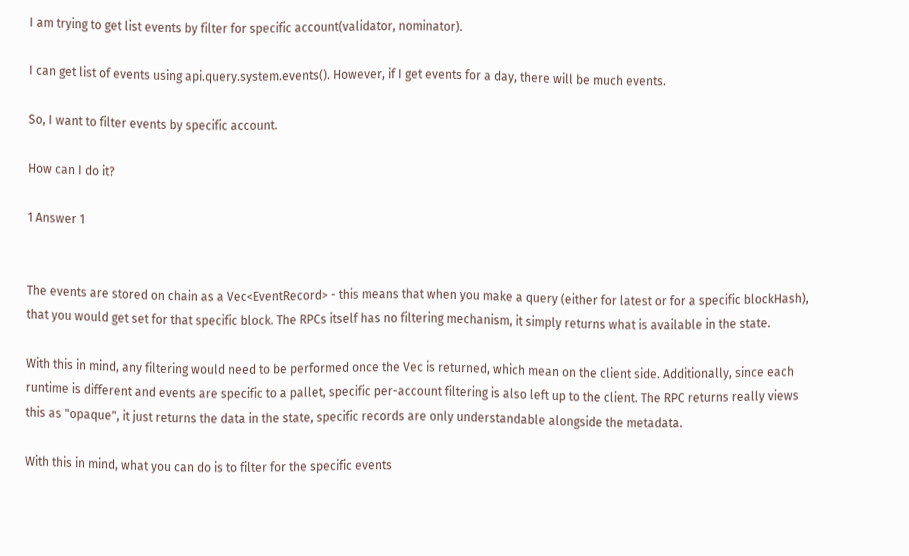I am trying to get list events by filter for specific account(validator, nominator).

I can get list of events using api.query.system.events(). However, if I get events for a day, there will be much events.

So, I want to filter events by specific account.

How can I do it?

1 Answer 1


The events are stored on chain as a Vec<EventRecord> - this means that when you make a query (either for latest or for a specific blockHash), that you would get set for that specific block. The RPCs itself has no filtering mechanism, it simply returns what is available in the state.

With this in mind, any filtering would need to be performed once the Vec is returned, which mean on the client side. Additionally, since each runtime is different and events are specific to a pallet, specific per-account filtering is also left up to the client. The RPC returns really views this as "opaque", it just returns the data in the state, specific records are only understandable alongside the metadata.

With this in mind, what you can do is to filter for the specific events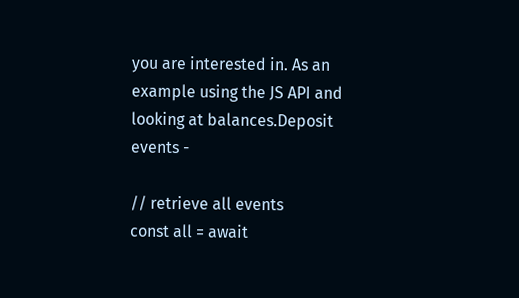you are interested in. As an example using the JS API and looking at balances.Deposit events -

// retrieve all events
const all = await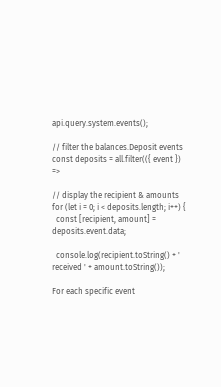api.query.system.events();

// filter the balances.Deposit events
const deposits = all.filter(({ event }) =>

// display the recipient & amounts
for (let i = 0; i < deposits.length; i++) {
  const [recipient, amount] = deposits.event.data;

  console.log(recipient.toString() + ' received ' + amount.toString());

For each specific event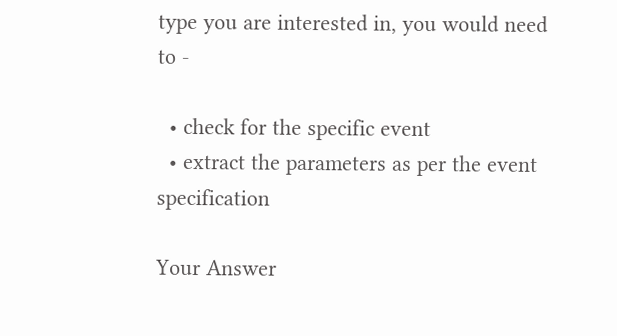type you are interested in, you would need to -

  • check for the specific event
  • extract the parameters as per the event specification

Your Answer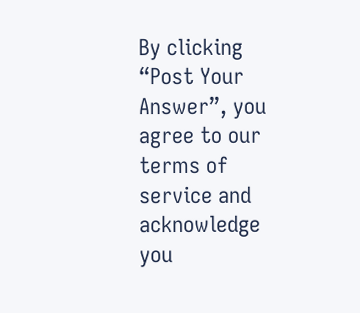By clicking “Post Your Answer”, you agree to our terms of service and acknowledge you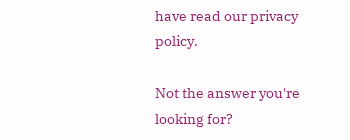have read our privacy policy.

Not the answer you're looking for?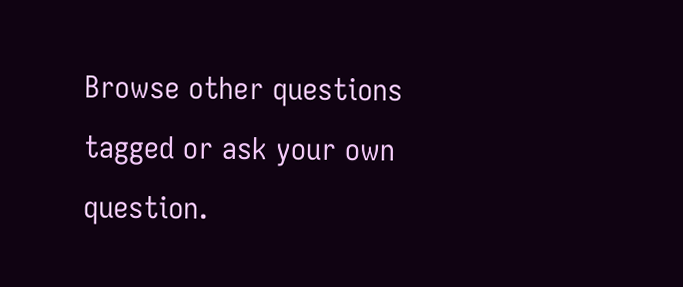Browse other questions tagged or ask your own question.